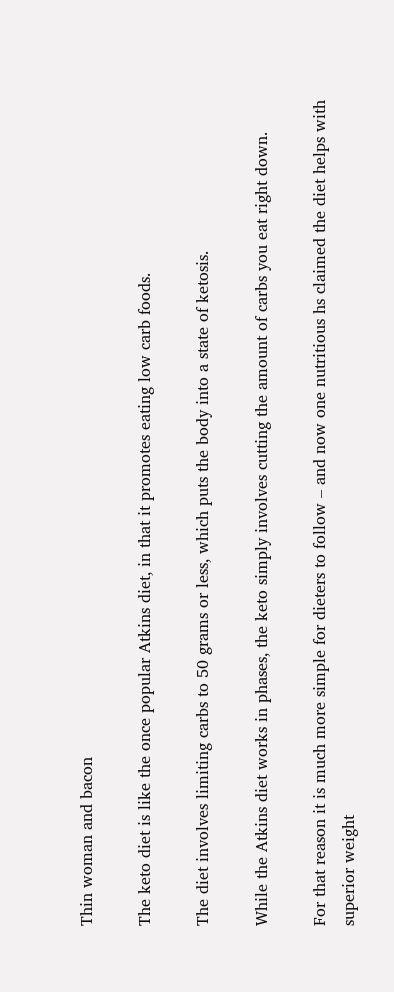Thin woman and bacon

The keto diet is like the once popular Atkins diet, in that it promotes eating low carb foods.

The diet involves limiting carbs to 50 grams or less, which puts the body into a state of ketosis.

While the Atkins diet works in phases, the keto simply involves cutting the amount of carbs you eat right down.

For that reason it is much more simple for dieters to follow – and now one nutritious hs claimed the diet helps with superior weight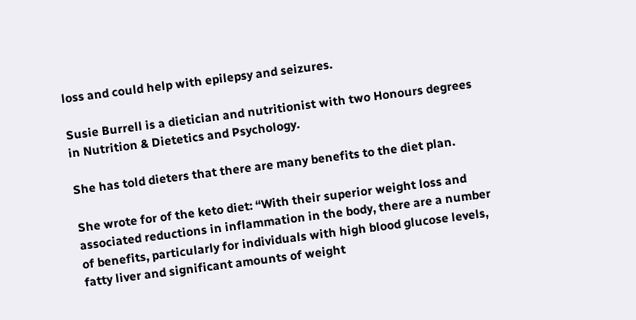loss and could help with epilepsy and seizures.

Susie Burrell is a dietician and nutritionist with two Honours degrees in Nutrition & Dietetics and Psychology.

She has told dieters that there are many benefits to the diet plan.

She wrote for of the keto diet: “With their superior weight loss and associated reductions in inflammation in the body, there are a number of benefits, particularly for individuals with high blood glucose levels, fatty liver and significant amounts of weight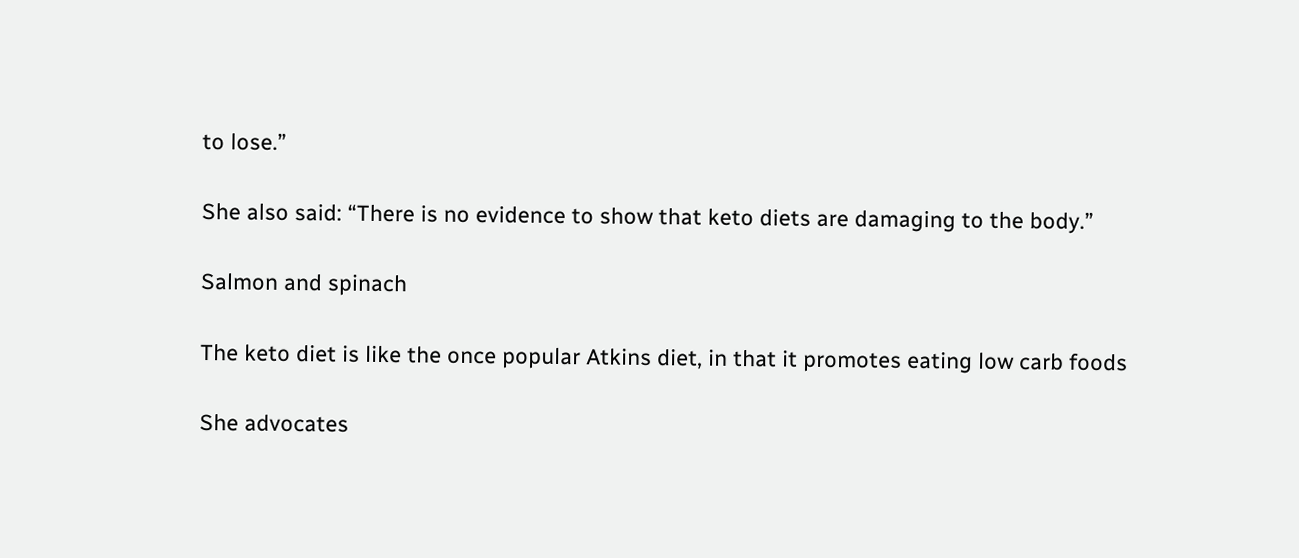to lose.”

She also said: “There is no evidence to show that keto diets are damaging to the body.”

Salmon and spinach

The keto diet is like the once popular Atkins diet, in that it promotes eating low carb foods

She advocates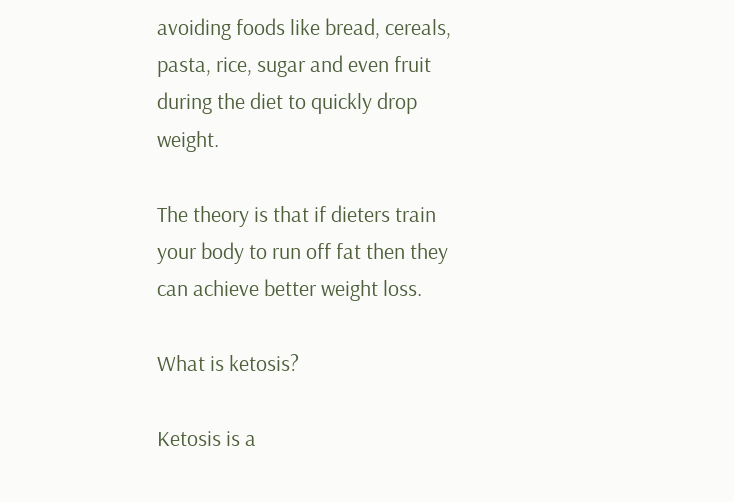avoiding foods like bread, cereals, pasta, rice, sugar and even fruit during the diet to quickly drop weight.

The theory is that if dieters train your body to run off fat then they can achieve better weight loss.

What is ketosis?

Ketosis is a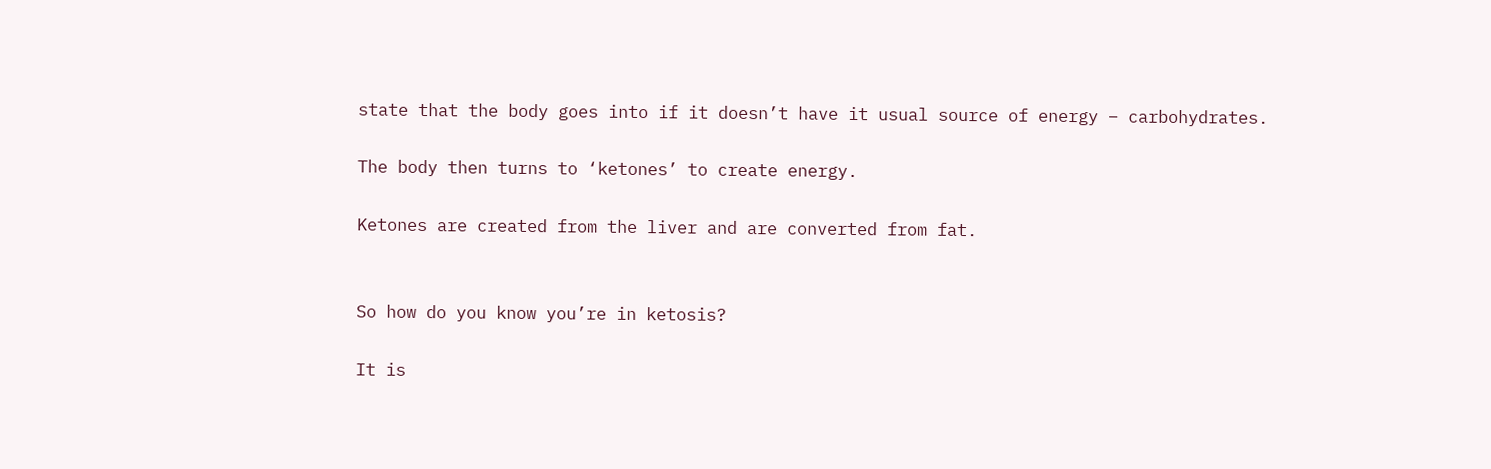state that the body goes into if it doesn’t have it usual source of energy – carbohydrates.

The body then turns to ‘ketones’ to create energy.

Ketones are created from the liver and are converted from fat.


So how do you know you’re in ketosis?

It is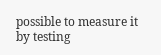possible to measure it by testing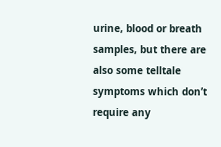urine, blood or breath samples, but there are also some telltale symptoms which don’t require any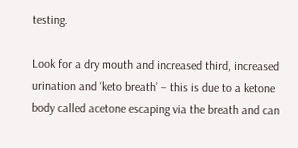testing.

Look for a dry mouth and increased third, increased urination and ‘keto breath’ – this is due to a ketone body called acetone escaping via the breath and can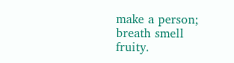make a person; breath smell fruity.